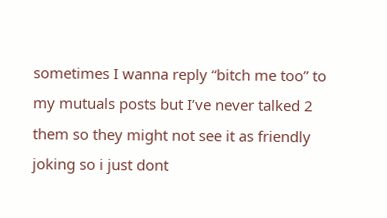sometimes I wanna reply “bitch me too” to my mutuals posts but I’ve never talked 2 them so they might not see it as friendly joking so i just dont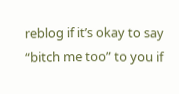reblog if it’s okay to say “bitch me too” to you if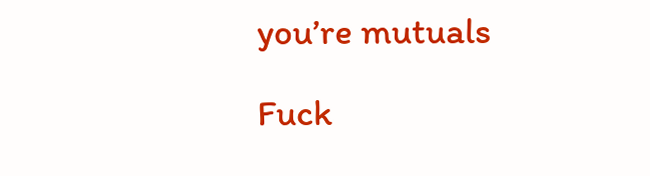you’re mutuals

Fuck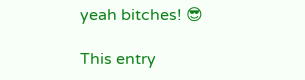yeah bitches! 😎

This entry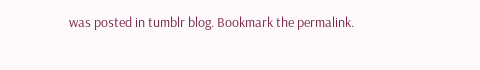was posted in tumblr blog. Bookmark the permalink.